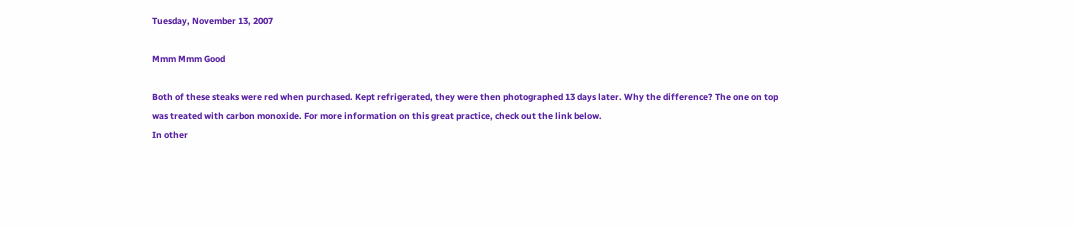Tuesday, November 13, 2007

Mmm Mmm Good

Both of these steaks were red when purchased. Kept refrigerated, they were then photographed 13 days later. Why the difference? The one on top was treated with carbon monoxide. For more information on this great practice, check out the link below.
In other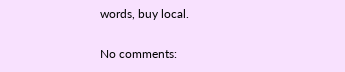words, buy local.

No comments: